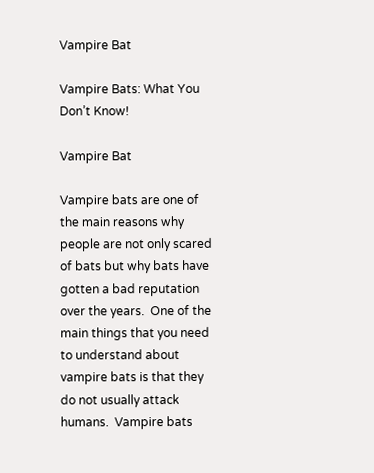Vampire Bat

Vampire Bats: What You Don’t Know!

Vampire Bat

Vampire bats are one of the main reasons why people are not only scared of bats but why bats have gotten a bad reputation over the years.  One of the main things that you need to understand about vampire bats is that they do not usually attack humans.  Vampire bats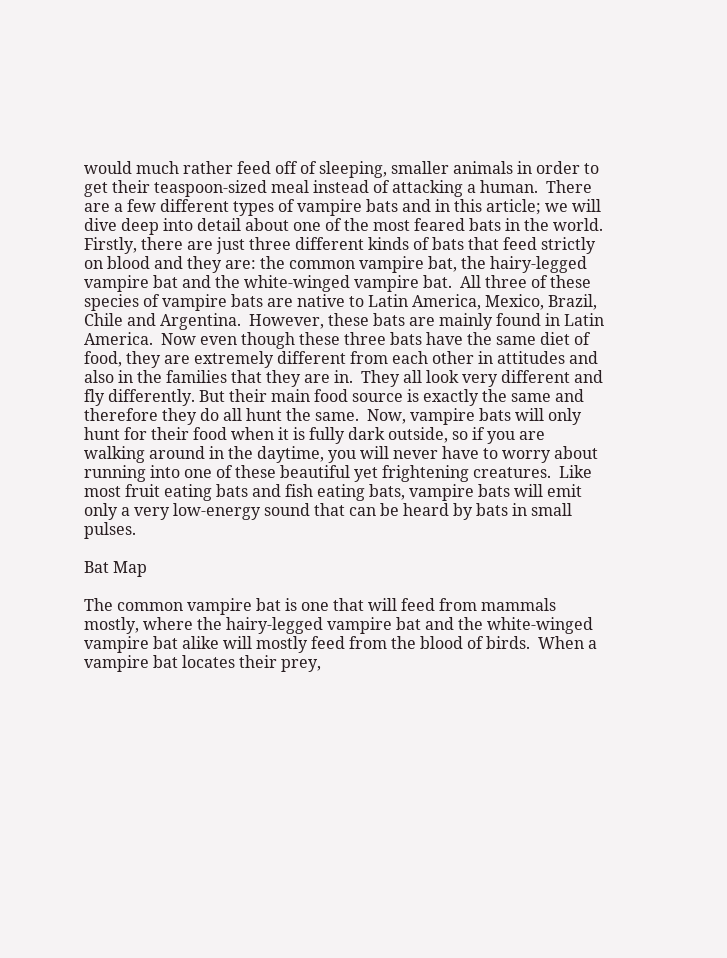would much rather feed off of sleeping, smaller animals in order to get their teaspoon-sized meal instead of attacking a human.  There are a few different types of vampire bats and in this article; we will dive deep into detail about one of the most feared bats in the world.  Firstly, there are just three different kinds of bats that feed strictly on blood and they are: the common vampire bat, the hairy-legged vampire bat and the white-winged vampire bat.  All three of these species of vampire bats are native to Latin America, Mexico, Brazil, Chile and Argentina.  However, these bats are mainly found in Latin America.  Now even though these three bats have the same diet of food, they are extremely different from each other in attitudes and also in the families that they are in.  They all look very different and fly differently. But their main food source is exactly the same and therefore they do all hunt the same.  Now, vampire bats will only hunt for their food when it is fully dark outside, so if you are walking around in the daytime, you will never have to worry about running into one of these beautiful yet frightening creatures.  Like most fruit eating bats and fish eating bats, vampire bats will emit only a very low-energy sound that can be heard by bats in small pulses.

Bat Map

The common vampire bat is one that will feed from mammals mostly, where the hairy-legged vampire bat and the white-winged vampire bat alike will mostly feed from the blood of birds.  When a vampire bat locates their prey,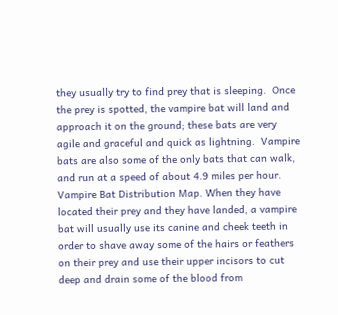they usually try to find prey that is sleeping.  Once the prey is spotted, the vampire bat will land and approach it on the ground; these bats are very agile and graceful and quick as lightning.  Vampire bats are also some of the only bats that can walk, and run at a speed of about 4.9 miles per hour.     Vampire Bat Distribution Map. When they have located their prey and they have landed, a vampire bat will usually use its canine and cheek teeth in order to shave away some of the hairs or feathers on their prey and use their upper incisors to cut deep and drain some of the blood from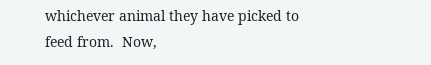whichever animal they have picked to feed from.  Now,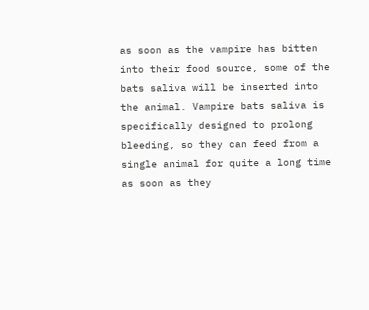as soon as the vampire has bitten into their food source, some of the bats saliva will be inserted into the animal. Vampire bats saliva is specifically designed to prolong bleeding, so they can feed from a single animal for quite a long time as soon as they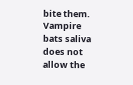bite them.  Vampire bats saliva does not allow the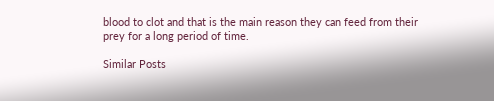blood to clot and that is the main reason they can feed from their prey for a long period of time.

Similar Posts